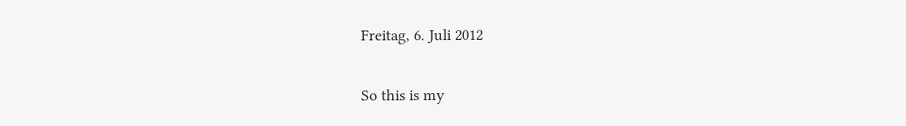Freitag, 6. Juli 2012

So this is my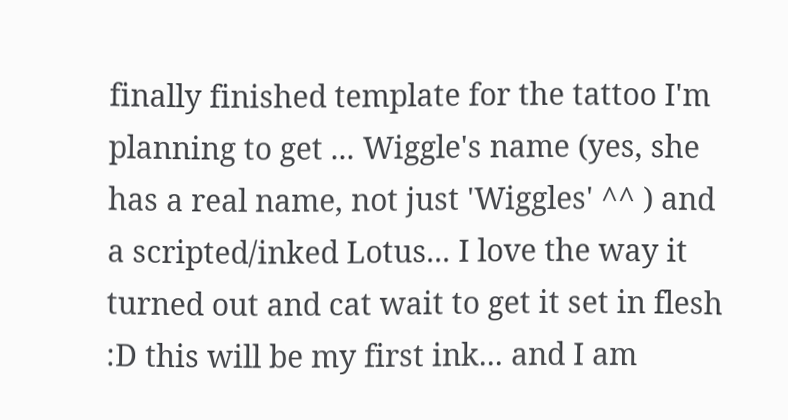finally finished template for the tattoo I'm planning to get ... Wiggle's name (yes, she has a real name, not just 'Wiggles' ^^ ) and a scripted/inked Lotus... I love the way it turned out and cat wait to get it set in flesh :D this will be my first ink... and I am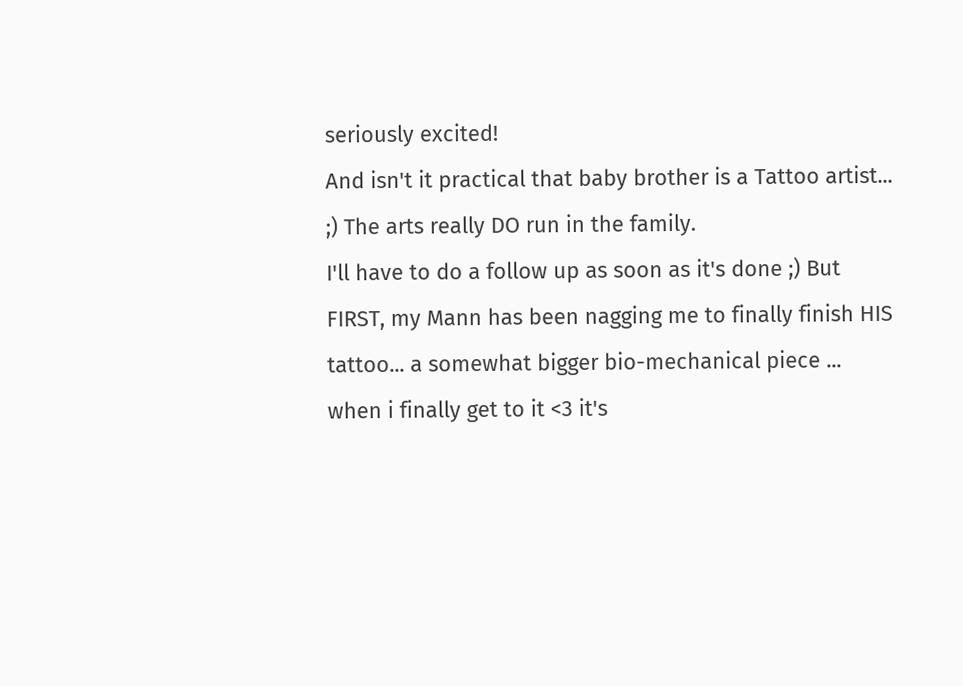seriously excited!
And isn't it practical that baby brother is a Tattoo artist... ;) The arts really DO run in the family.
I'll have to do a follow up as soon as it's done ;) But FIRST, my Mann has been nagging me to finally finish HIS tattoo... a somewhat bigger bio-mechanical piece ... when i finally get to it <3 it's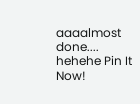aaaalmost done.... hehehe Pin It Now!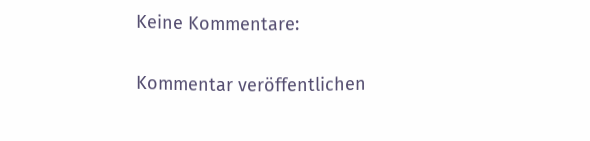Keine Kommentare:

Kommentar veröffentlichen